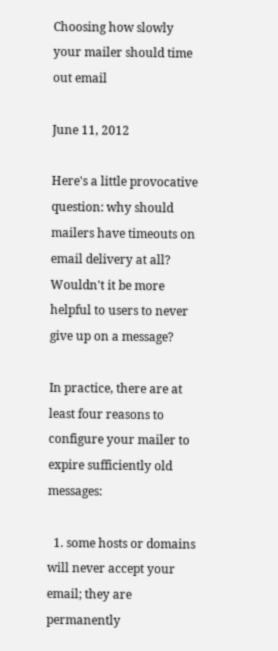Choosing how slowly your mailer should time out email

June 11, 2012

Here's a little provocative question: why should mailers have timeouts on email delivery at all? Wouldn't it be more helpful to users to never give up on a message?

In practice, there are at least four reasons to configure your mailer to expire sufficiently old messages:

  1. some hosts or domains will never accept your email; they are permanently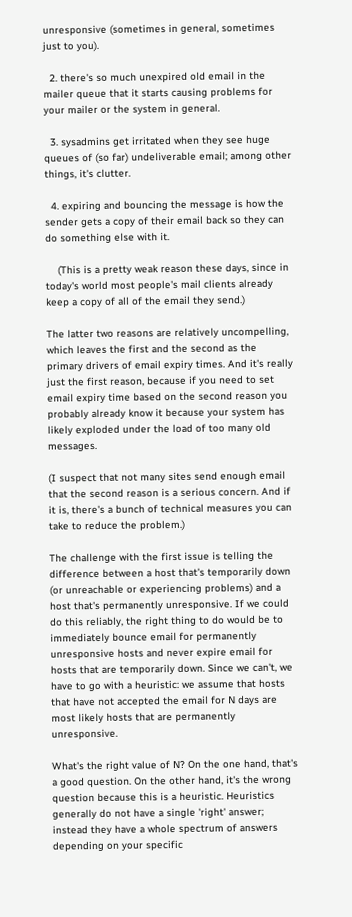unresponsive (sometimes in general, sometimes just to you).

  2. there's so much unexpired old email in the mailer queue that it starts causing problems for your mailer or the system in general.

  3. sysadmins get irritated when they see huge queues of (so far) undeliverable email; among other things, it's clutter.

  4. expiring and bouncing the message is how the sender gets a copy of their email back so they can do something else with it.

    (This is a pretty weak reason these days, since in today's world most people's mail clients already keep a copy of all of the email they send.)

The latter two reasons are relatively uncompelling, which leaves the first and the second as the primary drivers of email expiry times. And it's really just the first reason, because if you need to set email expiry time based on the second reason you probably already know it because your system has likely exploded under the load of too many old messages.

(I suspect that not many sites send enough email that the second reason is a serious concern. And if it is, there's a bunch of technical measures you can take to reduce the problem.)

The challenge with the first issue is telling the difference between a host that's temporarily down (or unreachable or experiencing problems) and a host that's permanently unresponsive. If we could do this reliably, the right thing to do would be to immediately bounce email for permanently unresponsive hosts and never expire email for hosts that are temporarily down. Since we can't, we have to go with a heuristic: we assume that hosts that have not accepted the email for N days are most likely hosts that are permanently unresponsive.

What's the right value of N? On the one hand, that's a good question. On the other hand, it's the wrong question because this is a heuristic. Heuristics generally do not have a single 'right' answer; instead they have a whole spectrum of answers depending on your specific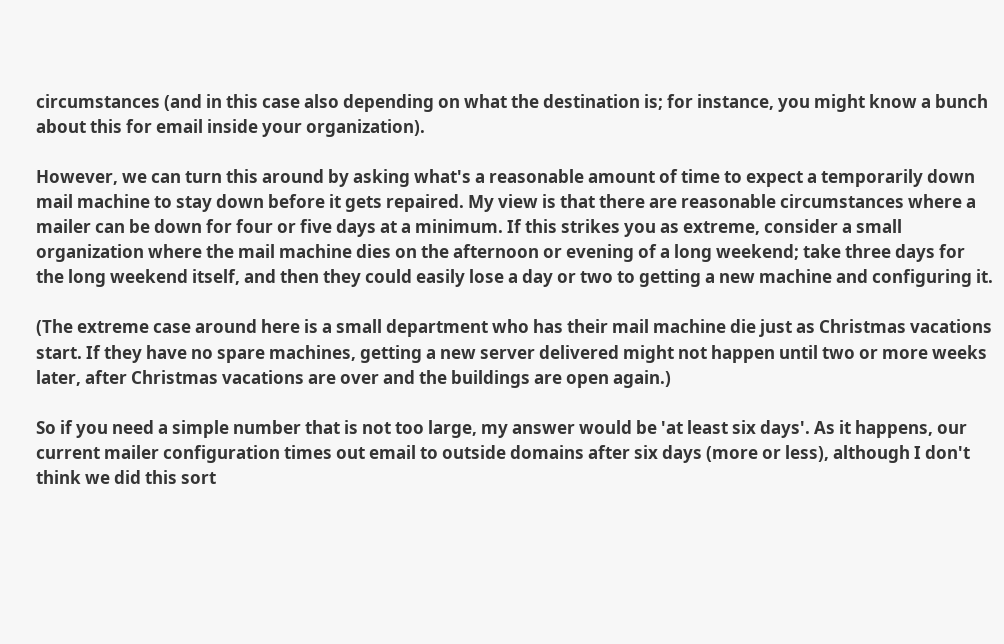circumstances (and in this case also depending on what the destination is; for instance, you might know a bunch about this for email inside your organization).

However, we can turn this around by asking what's a reasonable amount of time to expect a temporarily down mail machine to stay down before it gets repaired. My view is that there are reasonable circumstances where a mailer can be down for four or five days at a minimum. If this strikes you as extreme, consider a small organization where the mail machine dies on the afternoon or evening of a long weekend; take three days for the long weekend itself, and then they could easily lose a day or two to getting a new machine and configuring it.

(The extreme case around here is a small department who has their mail machine die just as Christmas vacations start. If they have no spare machines, getting a new server delivered might not happen until two or more weeks later, after Christmas vacations are over and the buildings are open again.)

So if you need a simple number that is not too large, my answer would be 'at least six days'. As it happens, our current mailer configuration times out email to outside domains after six days (more or less), although I don't think we did this sort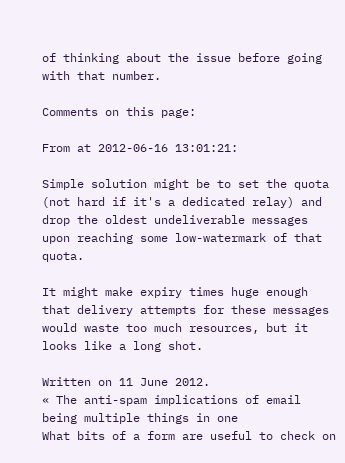of thinking about the issue before going with that number.

Comments on this page:

From at 2012-06-16 13:01:21:

Simple solution might be to set the quota (not hard if it's a dedicated relay) and drop the oldest undeliverable messages upon reaching some low-watermark of that quota.

It might make expiry times huge enough that delivery attempts for these messages would waste too much resources, but it looks like a long shot.

Written on 11 June 2012.
« The anti-spam implications of email being multiple things in one
What bits of a form are useful to check on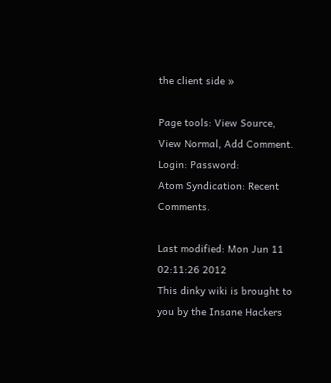the client side »

Page tools: View Source, View Normal, Add Comment.
Login: Password:
Atom Syndication: Recent Comments.

Last modified: Mon Jun 11 02:11:26 2012
This dinky wiki is brought to you by the Insane Hackers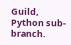Guild, Python sub-branch.